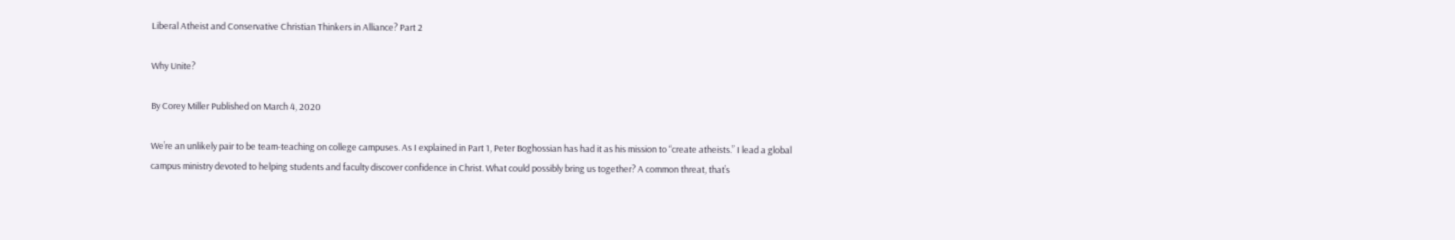Liberal Atheist and Conservative Christian Thinkers in Alliance? Part 2

Why Unite?

By Corey Miller Published on March 4, 2020

We’re an unlikely pair to be team-teaching on college campuses. As I explained in Part 1, Peter Boghossian has had it as his mission to “create atheists.” I lead a global campus ministry devoted to helping students and faculty discover confidence in Christ. What could possibly bring us together? A common threat, that’s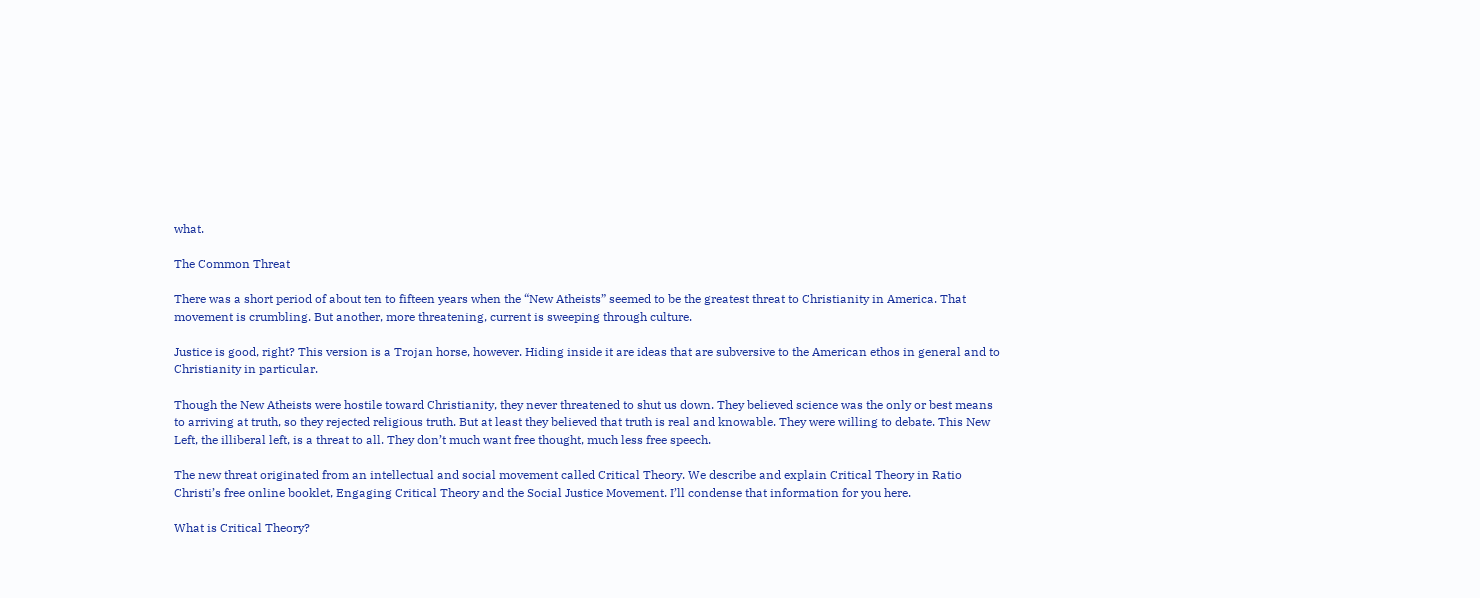what.

The Common Threat

There was a short period of about ten to fifteen years when the “New Atheists” seemed to be the greatest threat to Christianity in America. That movement is crumbling. But another, more threatening, current is sweeping through culture.

Justice is good, right? This version is a Trojan horse, however. Hiding inside it are ideas that are subversive to the American ethos in general and to Christianity in particular.

Though the New Atheists were hostile toward Christianity, they never threatened to shut us down. They believed science was the only or best means to arriving at truth, so they rejected religious truth. But at least they believed that truth is real and knowable. They were willing to debate. This New Left, the illiberal left, is a threat to all. They don’t much want free thought, much less free speech.

The new threat originated from an intellectual and social movement called Critical Theory. We describe and explain Critical Theory in Ratio Christi’s free online booklet, Engaging Critical Theory and the Social Justice Movement. I’ll condense that information for you here.

What is Critical Theory?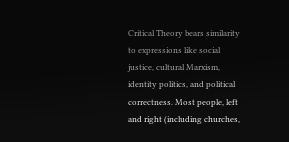Critical Theory bears similarity to expressions like social justice, cultural Marxism, identity politics, and political correctness. Most people, left and right (including churches,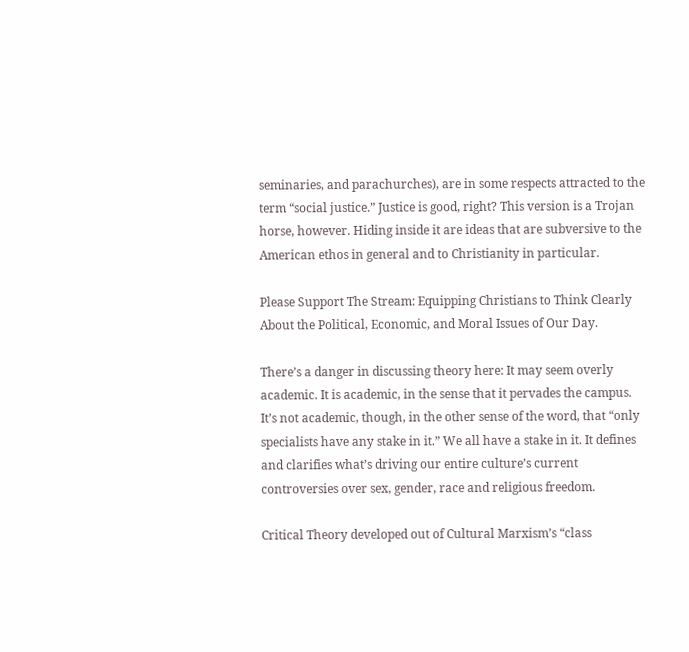seminaries, and parachurches), are in some respects attracted to the term “social justice.” Justice is good, right? This version is a Trojan horse, however. Hiding inside it are ideas that are subversive to the American ethos in general and to Christianity in particular.

Please Support The Stream: Equipping Christians to Think Clearly About the Political, Economic, and Moral Issues of Our Day.

There’s a danger in discussing theory here: It may seem overly academic. It is academic, in the sense that it pervades the campus. It’s not academic, though, in the other sense of the word, that “only specialists have any stake in it.” We all have a stake in it. It defines and clarifies what’s driving our entire culture’s current controversies over sex, gender, race and religious freedom.

Critical Theory developed out of Cultural Marxism’s “class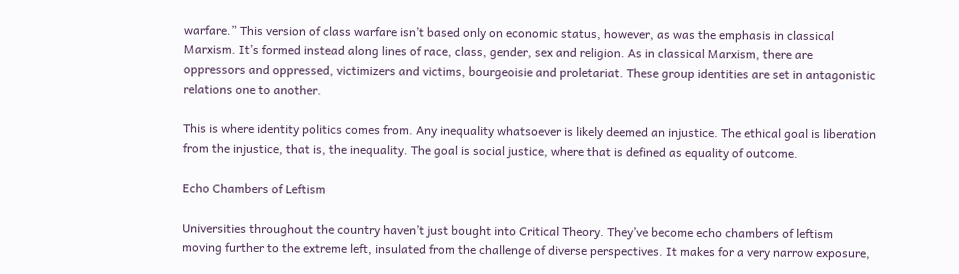warfare.” This version of class warfare isn’t based only on economic status, however, as was the emphasis in classical Marxism. It’s formed instead along lines of race, class, gender, sex and religion. As in classical Marxism, there are oppressors and oppressed, victimizers and victims, bourgeoisie and proletariat. These group identities are set in antagonistic relations one to another.

This is where identity politics comes from. Any inequality whatsoever is likely deemed an injustice. The ethical goal is liberation from the injustice, that is, the inequality. The goal is social justice, where that is defined as equality of outcome.

Echo Chambers of Leftism

Universities throughout the country haven’t just bought into Critical Theory. They’ve become echo chambers of leftism moving further to the extreme left, insulated from the challenge of diverse perspectives. It makes for a very narrow exposure,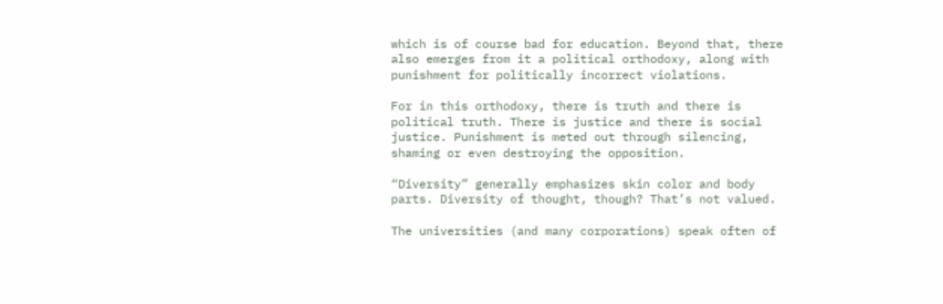which is of course bad for education. Beyond that, there also emerges from it a political orthodoxy, along with punishment for politically incorrect violations.

For in this orthodoxy, there is truth and there is political truth. There is justice and there is social justice. Punishment is meted out through silencing, shaming or even destroying the opposition.

“Diversity” generally emphasizes skin color and body parts. Diversity of thought, though? That’s not valued.

The universities (and many corporations) speak often of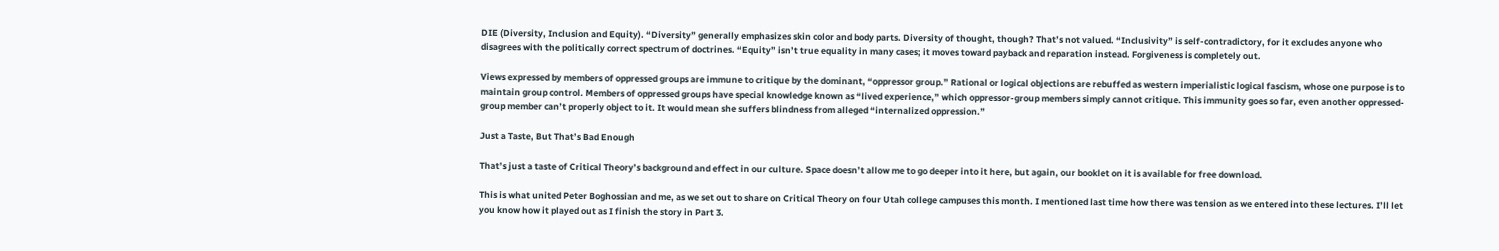DIE (Diversity, Inclusion and Equity). “Diversity” generally emphasizes skin color and body parts. Diversity of thought, though? That’s not valued. “Inclusivity” is self-contradictory, for it excludes anyone who disagrees with the politically correct spectrum of doctrines. “Equity” isn’t true equality in many cases; it moves toward payback and reparation instead. Forgiveness is completely out.

Views expressed by members of oppressed groups are immune to critique by the dominant, “oppressor group.” Rational or logical objections are rebuffed as western imperialistic logical fascism, whose one purpose is to maintain group control. Members of oppressed groups have special knowledge known as “lived experience,” which oppressor-group members simply cannot critique. This immunity goes so far, even another oppressed-group member can’t properly object to it. It would mean she suffers blindness from alleged “internalized oppression.”

Just a Taste, But That’s Bad Enough

That’s just a taste of Critical Theory’s background and effect in our culture. Space doesn’t allow me to go deeper into it here, but again, our booklet on it is available for free download.

This is what united Peter Boghossian and me, as we set out to share on Critical Theory on four Utah college campuses this month. I mentioned last time how there was tension as we entered into these lectures. I’ll let you know how it played out as I finish the story in Part 3.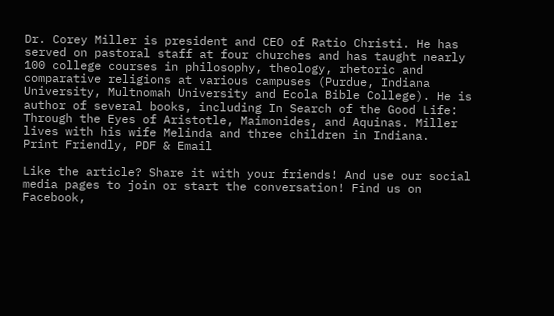Dr. Corey Miller is president and CEO of Ratio Christi. He has served on pastoral staff at four churches and has taught nearly 100 college courses in philosophy, theology, rhetoric and comparative religions at various campuses (Purdue, Indiana University, Multnomah University and Ecola Bible College). He is author of several books, including In Search of the Good Life: Through the Eyes of Aristotle, Maimonides, and Aquinas. Miller lives with his wife Melinda and three children in Indiana.
Print Friendly, PDF & Email

Like the article? Share it with your friends! And use our social media pages to join or start the conversation! Find us on Facebook,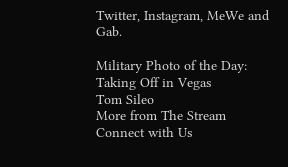Twitter, Instagram, MeWe and Gab.

Military Photo of the Day: Taking Off in Vegas
Tom Sileo
More from The Stream
Connect with Us